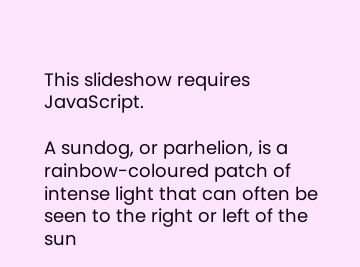This slideshow requires JavaScript.

A sundog, or parhelion, is a rainbow-coloured patch of intense light that can often be seen to the right or left of the sun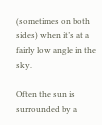(sometimes on both sides) when it’s at a fairly low angle in the sky.

Often the sun is surrounded by a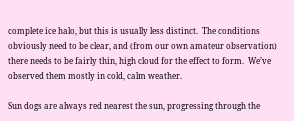complete ice halo, but this is usually less distinct.  The conditions obviously need to be clear, and (from our own amateur observation) there needs to be fairly thin, high cloud for the effect to form.  We’ve observed them mostly in cold, calm weather.

Sun dogs are always red nearest the sun, progressing through the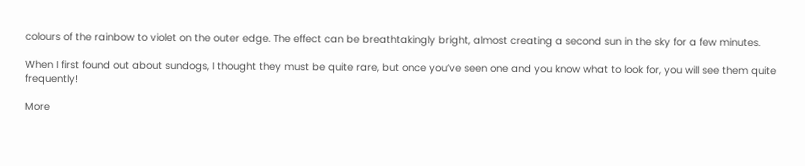colours of the rainbow to violet on the outer edge. The effect can be breathtakingly bright, almost creating a second sun in the sky for a few minutes.

When I first found out about sundogs, I thought they must be quite rare, but once you’ve seen one and you know what to look for, you will see them quite frequently!

More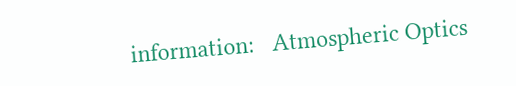information:   Atmospheric Optics